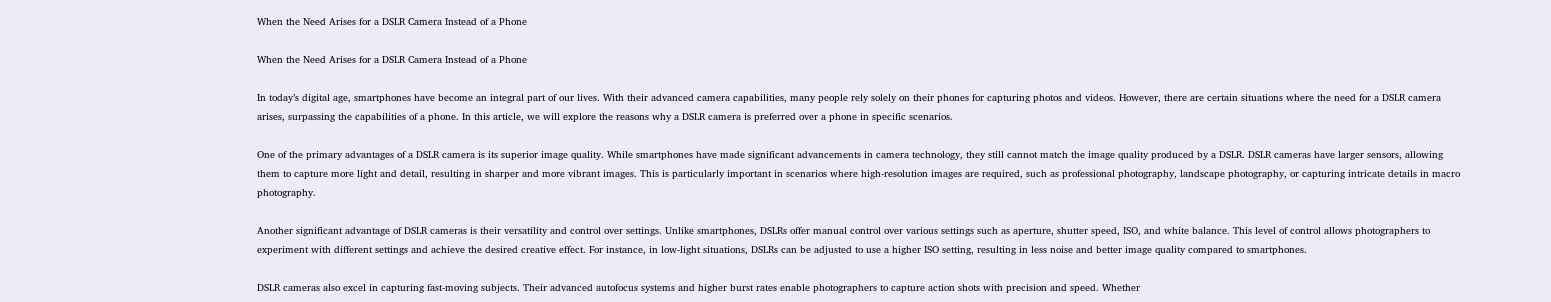When the Need Arises for a DSLR Camera Instead of a Phone

When the Need Arises for a DSLR Camera Instead of a Phone

In today’s digital age, smartphones have become an integral part of our lives. With their advanced camera capabilities, many people rely solely on their phones for capturing photos and videos. However, there are certain situations where the need for a DSLR camera arises, surpassing the capabilities of a phone. In this article, we will explore the reasons why a DSLR camera is preferred over a phone in specific scenarios.

One of the primary advantages of a DSLR camera is its superior image quality. While smartphones have made significant advancements in camera technology, they still cannot match the image quality produced by a DSLR. DSLR cameras have larger sensors, allowing them to capture more light and detail, resulting in sharper and more vibrant images. This is particularly important in scenarios where high-resolution images are required, such as professional photography, landscape photography, or capturing intricate details in macro photography.

Another significant advantage of DSLR cameras is their versatility and control over settings. Unlike smartphones, DSLRs offer manual control over various settings such as aperture, shutter speed, ISO, and white balance. This level of control allows photographers to experiment with different settings and achieve the desired creative effect. For instance, in low-light situations, DSLRs can be adjusted to use a higher ISO setting, resulting in less noise and better image quality compared to smartphones.

DSLR cameras also excel in capturing fast-moving subjects. Their advanced autofocus systems and higher burst rates enable photographers to capture action shots with precision and speed. Whether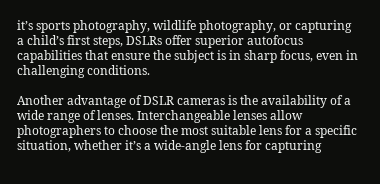it’s sports photography, wildlife photography, or capturing a child’s first steps, DSLRs offer superior autofocus capabilities that ensure the subject is in sharp focus, even in challenging conditions.

Another advantage of DSLR cameras is the availability of a wide range of lenses. Interchangeable lenses allow photographers to choose the most suitable lens for a specific situation, whether it’s a wide-angle lens for capturing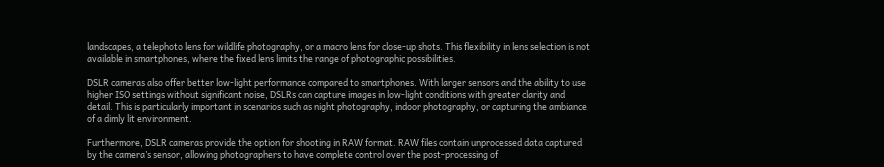landscapes, a telephoto lens for wildlife photography, or a macro lens for close-up shots. This flexibility in lens selection is not available in smartphones, where the fixed lens limits the range of photographic possibilities.

DSLR cameras also offer better low-light performance compared to smartphones. With larger sensors and the ability to use higher ISO settings without significant noise, DSLRs can capture images in low-light conditions with greater clarity and detail. This is particularly important in scenarios such as night photography, indoor photography, or capturing the ambiance of a dimly lit environment.

Furthermore, DSLR cameras provide the option for shooting in RAW format. RAW files contain unprocessed data captured by the camera’s sensor, allowing photographers to have complete control over the post-processing of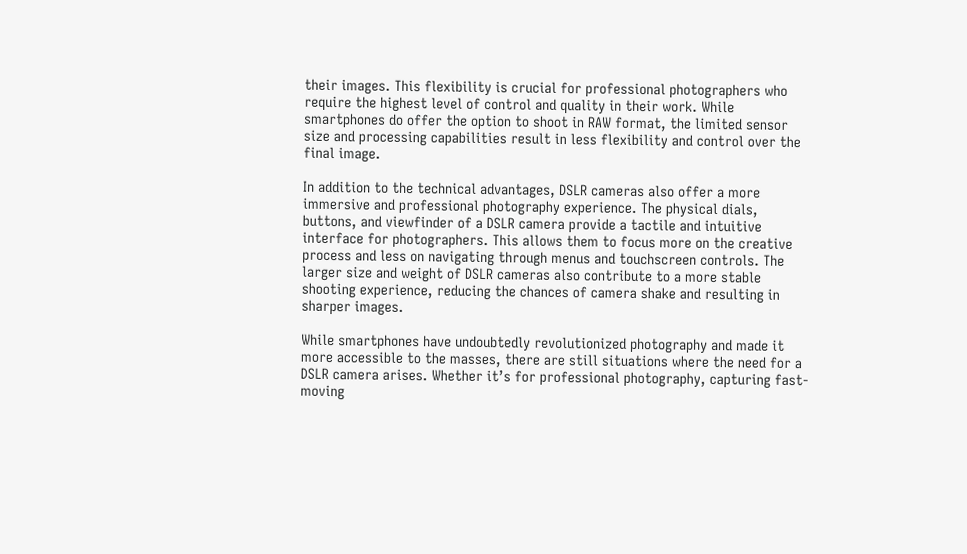their images. This flexibility is crucial for professional photographers who require the highest level of control and quality in their work. While smartphones do offer the option to shoot in RAW format, the limited sensor size and processing capabilities result in less flexibility and control over the final image.

In addition to the technical advantages, DSLR cameras also offer a more immersive and professional photography experience. The physical dials, buttons, and viewfinder of a DSLR camera provide a tactile and intuitive interface for photographers. This allows them to focus more on the creative process and less on navigating through menus and touchscreen controls. The larger size and weight of DSLR cameras also contribute to a more stable shooting experience, reducing the chances of camera shake and resulting in sharper images.

While smartphones have undoubtedly revolutionized photography and made it more accessible to the masses, there are still situations where the need for a DSLR camera arises. Whether it’s for professional photography, capturing fast-moving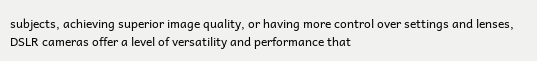subjects, achieving superior image quality, or having more control over settings and lenses, DSLR cameras offer a level of versatility and performance that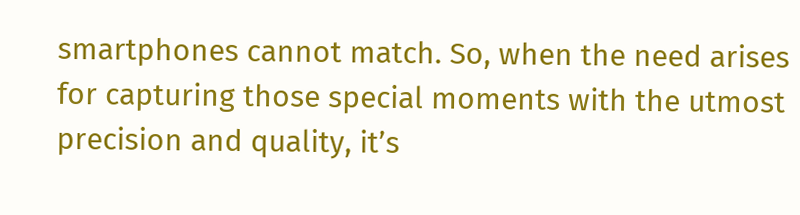smartphones cannot match. So, when the need arises for capturing those special moments with the utmost precision and quality, it’s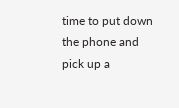time to put down the phone and pick up a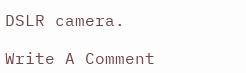DSLR camera.

Write A Comment